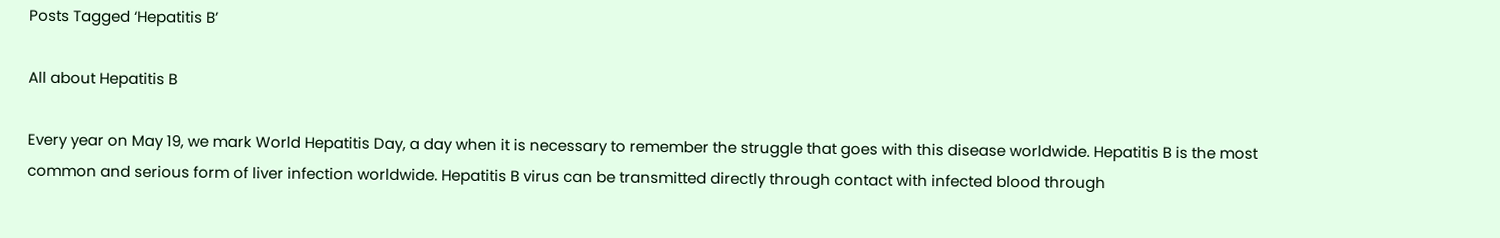Posts Tagged ‘Hepatitis B’

All about Hepatitis B

Every year on May 19, we mark World Hepatitis Day, a day when it is necessary to remember the struggle that goes with this disease worldwide. Hepatitis B is the most common and serious form of liver infection worldwide. Hepatitis B virus can be transmitted directly through contact with infected blood through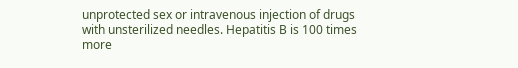unprotected sex or intravenous injection of drugs with unsterilized needles. Hepatitis B is 100 times more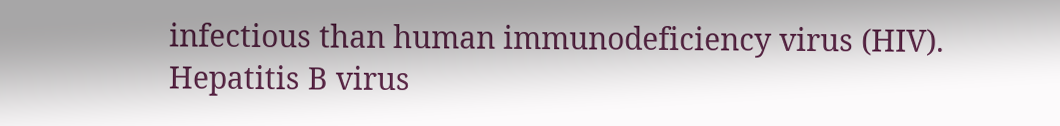infectious than human immunodeficiency virus (HIV). Hepatitis B virus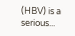(HBV) is a serious...